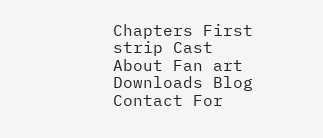Chapters First strip Cast About Fan art Downloads Blog Contact For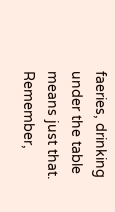faeries, drinking under the table means just that. Remember,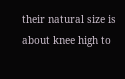their natural size is about knee high to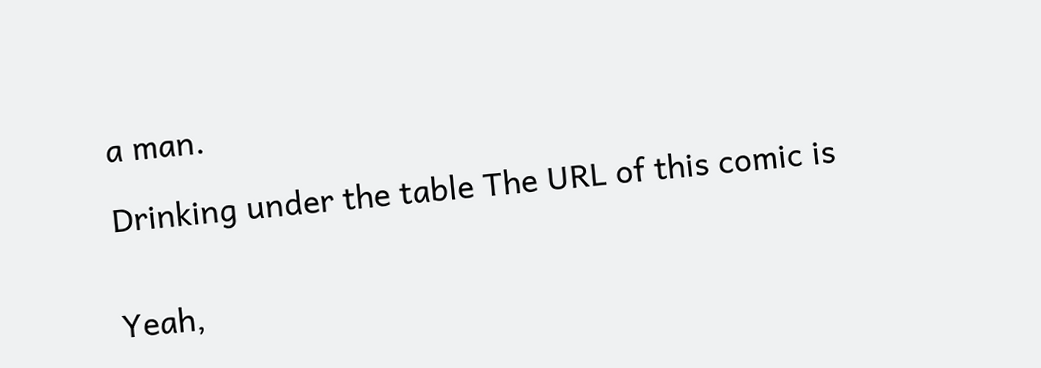a man.

Drinking under the table The URL of this comic is


Yeah,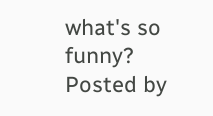what's so funny?
Posted by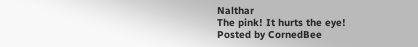Nalthar
The pink! It hurts the eye!
Posted by CornedBee